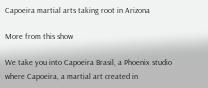Capoeira martial arts taking root in Arizona

More from this show

We take you into Capoeira Brasil, a Phoenix studio where Capoeira, a martial art created in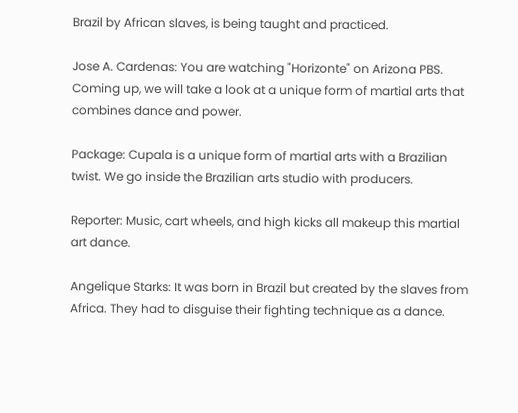Brazil by African slaves, is being taught and practiced.

Jose A. Cardenas: You are watching "Horizonte" on Arizona PBS. Coming up, we will take a look at a unique form of martial arts that combines dance and power.

Package: Cupala is a unique form of martial arts with a Brazilian twist. We go inside the Brazilian arts studio with producers.

Reporter: Music, cart wheels, and high kicks all makeup this martial art dance.

Angelique Starks: It was born in Brazil but created by the slaves from Africa. They had to disguise their fighting technique as a dance.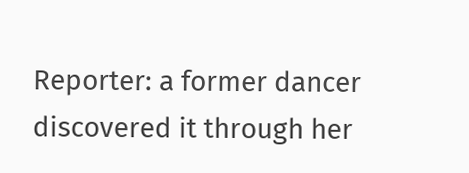Reporter: a former dancer discovered it through her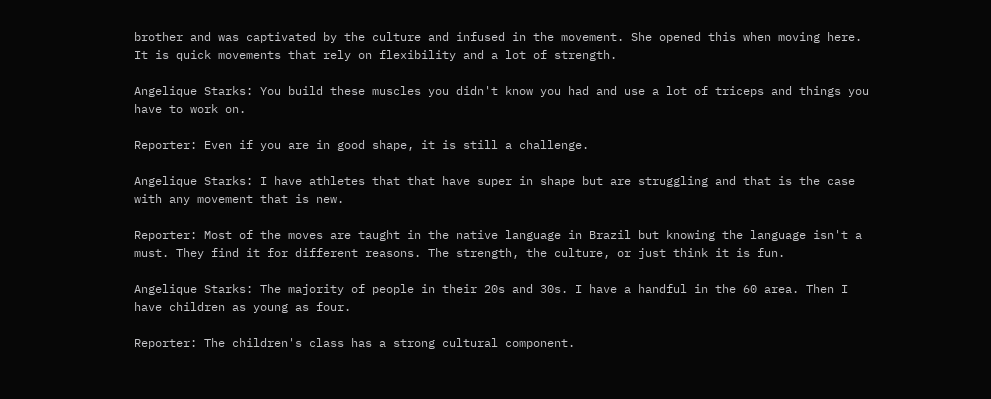brother and was captivated by the culture and infused in the movement. She opened this when moving here. It is quick movements that rely on flexibility and a lot of strength.

Angelique Starks: You build these muscles you didn't know you had and use a lot of triceps and things you have to work on.

Reporter: Even if you are in good shape, it is still a challenge.

Angelique Starks: I have athletes that that have super in shape but are struggling and that is the case with any movement that is new.

Reporter: Most of the moves are taught in the native language in Brazil but knowing the language isn't a must. They find it for different reasons. The strength, the culture, or just think it is fun.

Angelique Starks: The majority of people in their 20s and 30s. I have a handful in the 60 area. Then I have children as young as four.

Reporter: The children's class has a strong cultural component.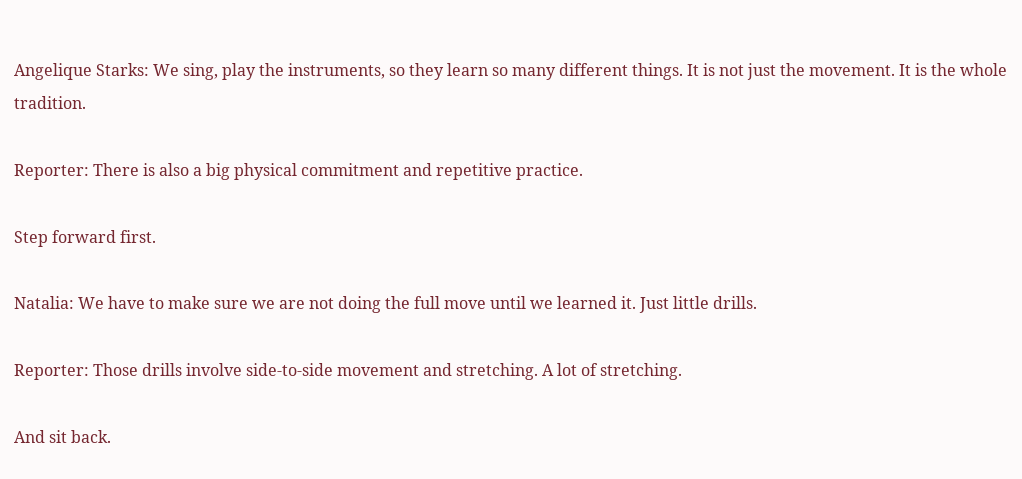Angelique Starks: We sing, play the instruments, so they learn so many different things. It is not just the movement. It is the whole tradition.

Reporter: There is also a big physical commitment and repetitive practice.

Step forward first.

Natalia: We have to make sure we are not doing the full move until we learned it. Just little drills.

Reporter: Those drills involve side-to-side movement and stretching. A lot of stretching.

And sit back.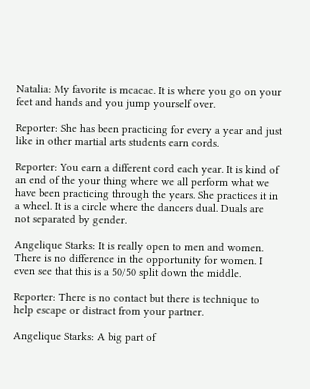Natalia: My favorite is mcacac. It is where you go on your feet and hands and you jump yourself over.

Reporter: She has been practicing for every a year and just like in other martial arts students earn cords.

Reporter: You earn a different cord each year. It is kind of an end of the your thing where we all perform what we have been practicing through the years. She practices it in a wheel. It is a circle where the dancers dual. Duals are not separated by gender.

Angelique Starks: It is really open to men and women. There is no difference in the opportunity for women. I even see that this is a 50/50 split down the middle.

Reporter: There is no contact but there is technique to help escape or distract from your partner.

Angelique Starks: A big part of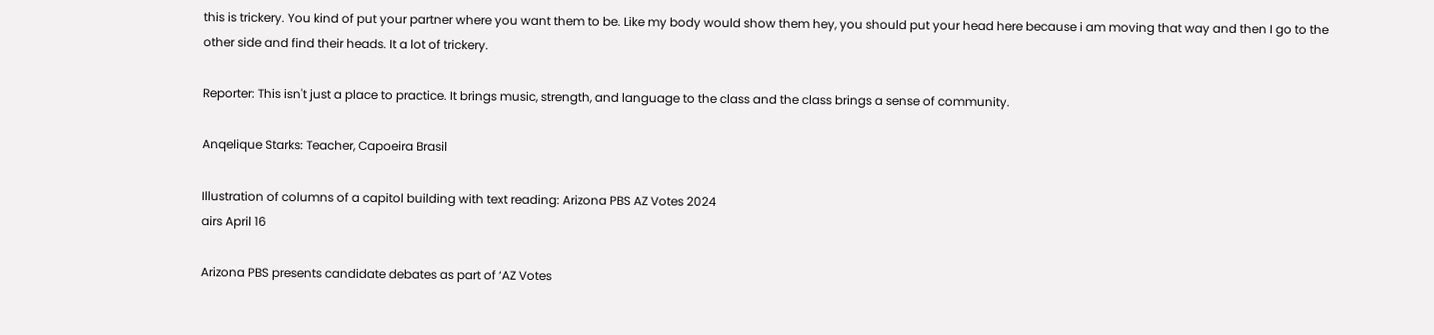this is trickery. You kind of put your partner where you want them to be. Like my body would show them hey, you should put your head here because i am moving that way and then I go to the other side and find their heads. It a lot of trickery.

Reporter: This isn't just a place to practice. It brings music, strength, and language to the class and the class brings a sense of community.

Anqelique Starks: Teacher, Capoeira Brasil

Illustration of columns of a capitol building with text reading: Arizona PBS AZ Votes 2024
airs April 16

Arizona PBS presents candidate debates as part of ‘AZ Votes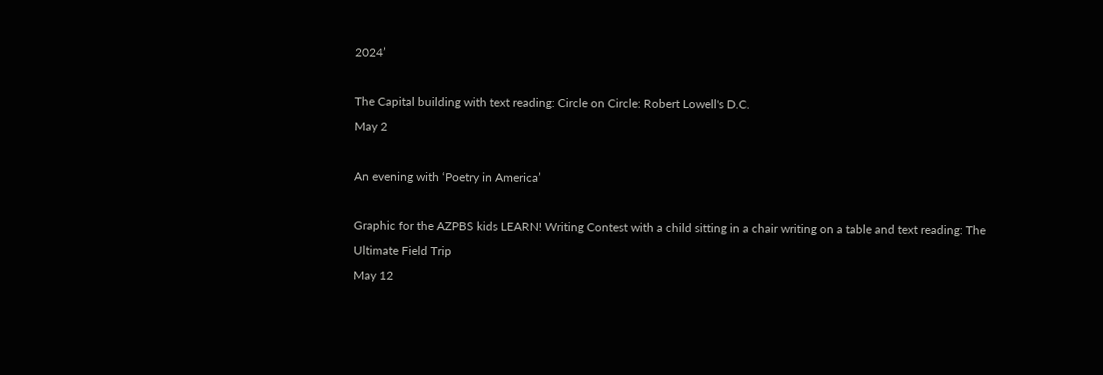2024’

The Capital building with text reading: Circle on Circle: Robert Lowell's D.C.
May 2

An evening with ‘Poetry in America’

Graphic for the AZPBS kids LEARN! Writing Contest with a child sitting in a chair writing on a table and text reading: The Ultimate Field Trip
May 12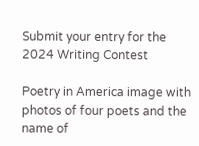Submit your entry for the 2024 Writing Contest

Poetry in America image with photos of four poets and the name of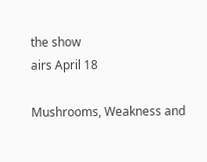the show
airs April 18

Mushrooms, Weakness and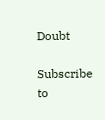Doubt

Subscribe to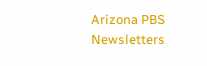Arizona PBS Newsletters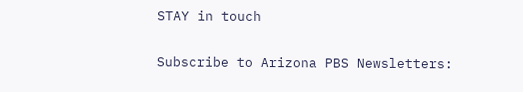STAY in touch

Subscribe to Arizona PBS Newsletters: